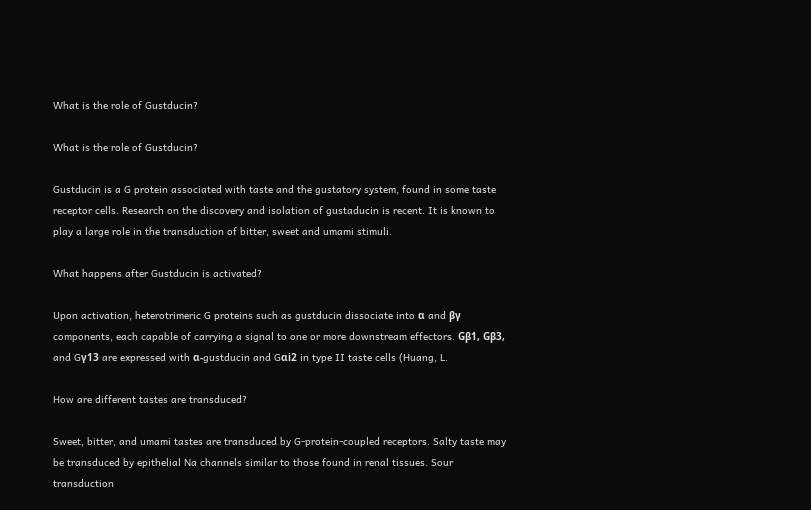What is the role of Gustducin?

What is the role of Gustducin?

Gustducin is a G protein associated with taste and the gustatory system, found in some taste receptor cells. Research on the discovery and isolation of gustaducin is recent. It is known to play a large role in the transduction of bitter, sweet and umami stimuli.

What happens after Gustducin is activated?

Upon activation, heterotrimeric G proteins such as gustducin dissociate into α and βγ components, each capable of carrying a signal to one or more downstream effectors. Gβ1, Gβ3, and Gγ13 are expressed with α-gustducin and Gαi2 in type II taste cells (Huang, L.

How are different tastes are transduced?

Sweet, bitter, and umami tastes are transduced by G-protein-coupled receptors. Salty taste may be transduced by epithelial Na channels similar to those found in renal tissues. Sour transduction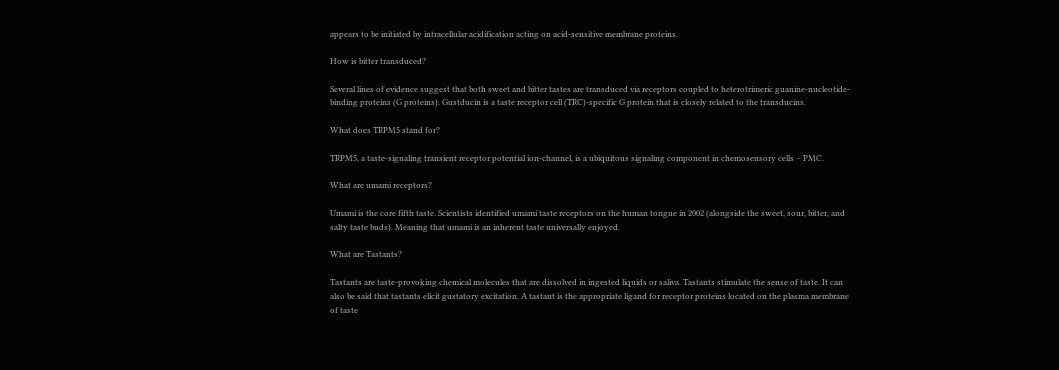appears to be initiated by intracellular acidification acting on acid-sensitive membrane proteins.

How is bitter transduced?

Several lines of evidence suggest that both sweet and bitter tastes are transduced via receptors coupled to heterotrimeric guanine-nucleotide-binding proteins (G proteins). Gustducin is a taste receptor cell (TRC)-specific G protein that is closely related to the transducins.

What does TRPM5 stand for?

TRPM5, a taste-signaling transient receptor potential ion-channel, is a ubiquitous signaling component in chemosensory cells – PMC.

What are umami receptors?

Umami is the core fifth taste. Scientists identified umami taste receptors on the human tongue in 2002 (alongside the sweet, sour, bitter, and salty taste buds). Meaning that umami is an inherent taste universally enjoyed.

What are Tastants?

Tastants are taste-provoking chemical molecules that are dissolved in ingested liquids or saliva. Tastants stimulate the sense of taste. It can also be said that tastants elicit gustatory excitation. A tastant is the appropriate ligand for receptor proteins located on the plasma membrane of taste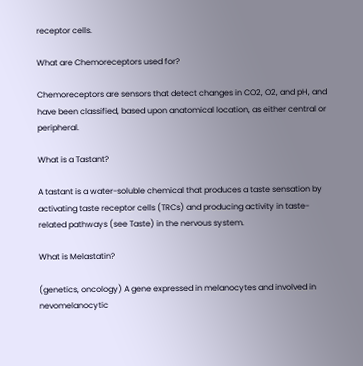receptor cells.

What are Chemoreceptors used for?

Chemoreceptors are sensors that detect changes in CO2, O2, and pH, and have been classified, based upon anatomical location, as either central or peripheral.

What is a Tastant?

A tastant is a water-soluble chemical that produces a taste sensation by activating taste receptor cells (TRCs) and producing activity in taste-related pathways (see Taste) in the nervous system.

What is Melastatin?

(genetics, oncology) A gene expressed in melanocytes and involved in nevomelanocytic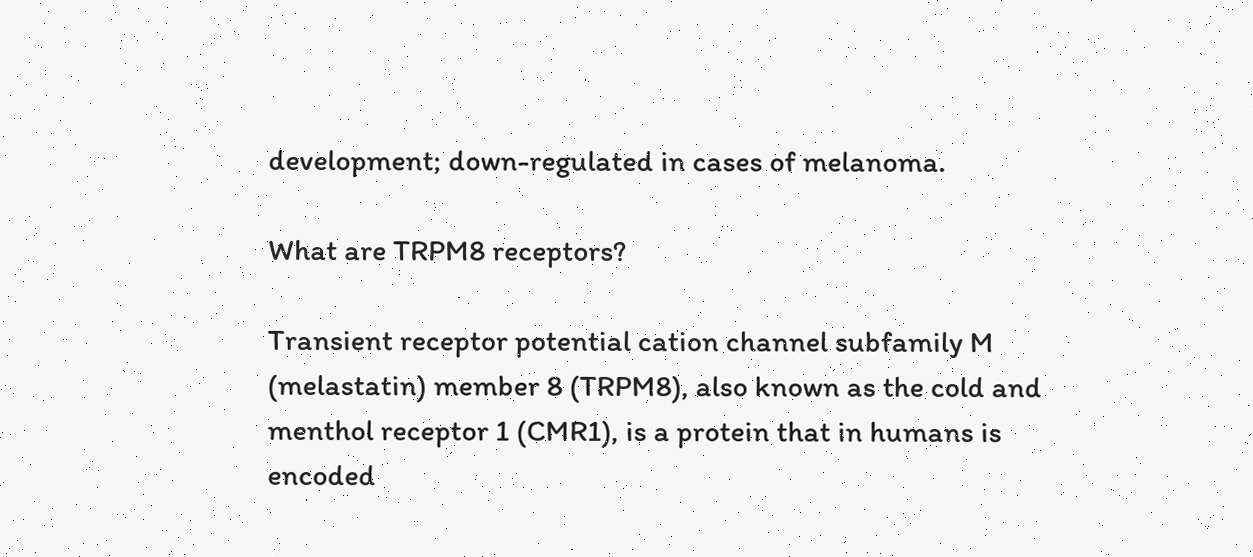development; down-regulated in cases of melanoma.

What are TRPM8 receptors?

Transient receptor potential cation channel subfamily M (melastatin) member 8 (TRPM8), also known as the cold and menthol receptor 1 (CMR1), is a protein that in humans is encoded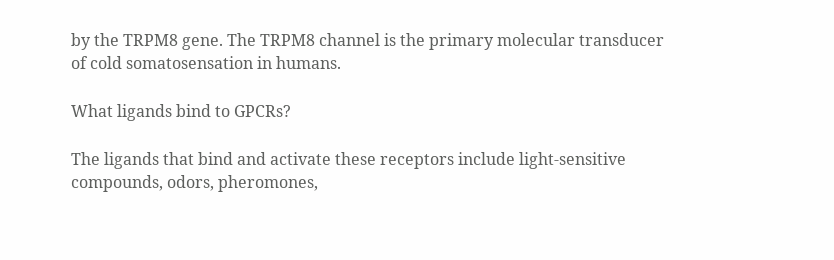by the TRPM8 gene. The TRPM8 channel is the primary molecular transducer of cold somatosensation in humans.

What ligands bind to GPCRs?

The ligands that bind and activate these receptors include light-sensitive compounds, odors, pheromones,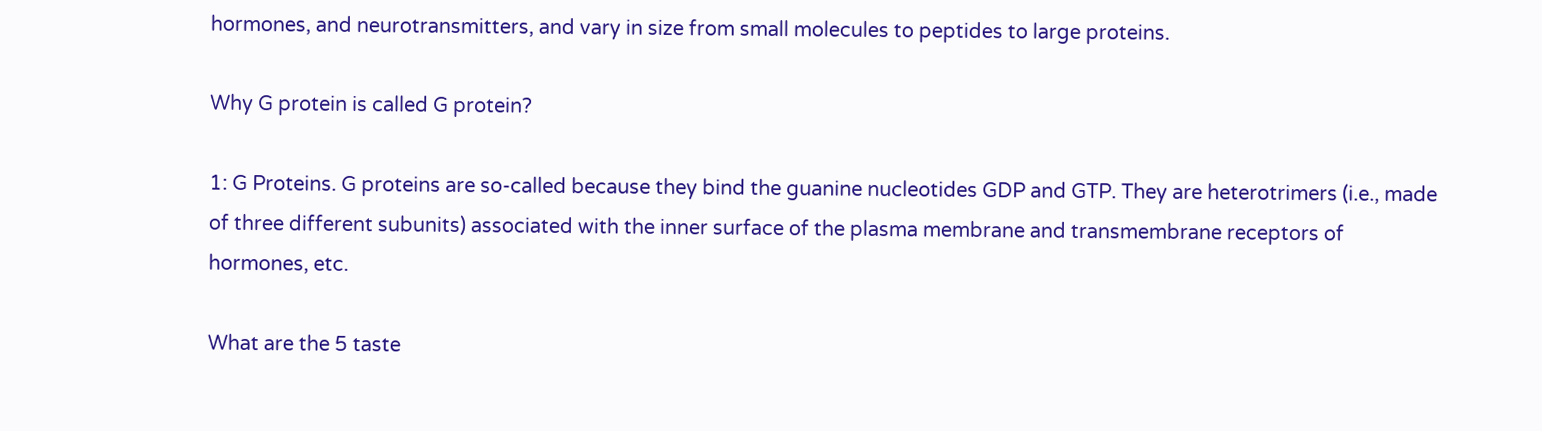hormones, and neurotransmitters, and vary in size from small molecules to peptides to large proteins.

Why G protein is called G protein?

1: G Proteins. G proteins are so-called because they bind the guanine nucleotides GDP and GTP. They are heterotrimers (i.e., made of three different subunits) associated with the inner surface of the plasma membrane and transmembrane receptors of hormones, etc.

What are the 5 taste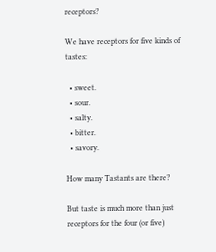receptors?

We have receptors for five kinds of tastes:

  • sweet.
  • sour.
  • salty.
  • bitter.
  • savory.

How many Tastants are there?

But taste is much more than just receptors for the four (or five)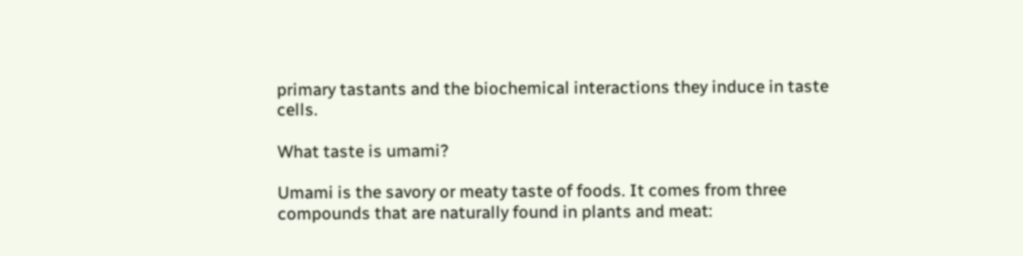primary tastants and the biochemical interactions they induce in taste cells.

What taste is umami?

Umami is the savory or meaty taste of foods. It comes from three compounds that are naturally found in plants and meat: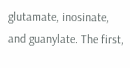glutamate, inosinate, and guanylate. The first,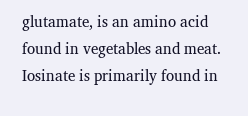glutamate, is an amino acid found in vegetables and meat. Iosinate is primarily found in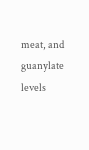meat, and guanylate levels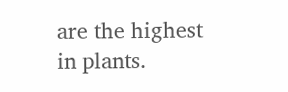are the highest in plants.